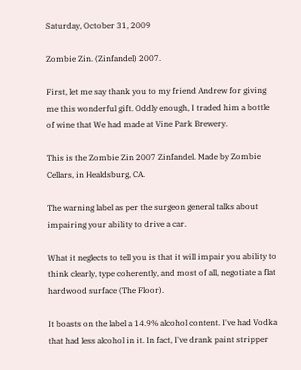Saturday, October 31, 2009

Zombie Zin. (Zinfandel) 2007.

First, let me say thank you to my friend Andrew for giving me this wonderful gift. Oddly enough, I traded him a bottle of wine that We had made at Vine Park Brewery.

This is the Zombie Zin 2007 Zinfandel. Made by Zombie Cellars, in Healdsburg, CA.

The warning label as per the surgeon general talks about impairing your ability to drive a car.

What it neglects to tell you is that it will impair you ability to think clearly, type coherently, and most of all, negotiate a flat hardwood surface (The Floor).

It boasts on the label a 14.9% alcohol content. I've had Vodka that had less alcohol in it. In fact, I've drank paint stripper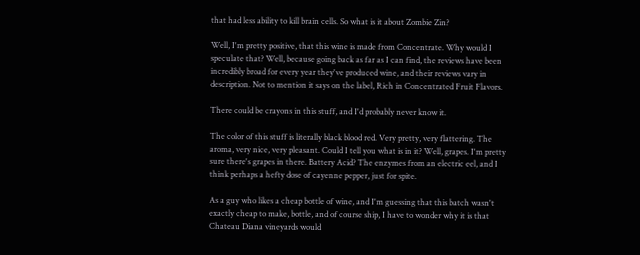that had less ability to kill brain cells. So what is it about Zombie Zin?

Well, I'm pretty positive, that this wine is made from Concentrate. Why would I speculate that? Well, because going back as far as I can find, the reviews have been incredibly broad for every year they've produced wine, and their reviews vary in description. Not to mention it says on the label, Rich in Concentrated Fruit Flavors.

There could be crayons in this stuff, and I'd probably never know it.

The color of this stuff is literally black blood red. Very pretty, very flattering. The aroma, very nice, very pleasant. Could I tell you what is in it? Well, grapes. I'm pretty sure there's grapes in there. Battery Acid? The enzymes from an electric eel, and I think perhaps a hefty dose of cayenne pepper, just for spite.

As a guy who likes a cheap bottle of wine, and I'm guessing that this batch wasn't exactly cheap to make, bottle, and of course ship, I have to wonder why it is that Chateau Diana vineyards would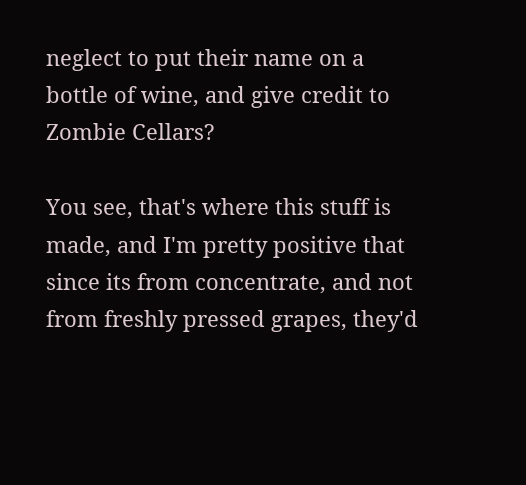neglect to put their name on a bottle of wine, and give credit to Zombie Cellars?

You see, that's where this stuff is made, and I'm pretty positive that since its from concentrate, and not from freshly pressed grapes, they'd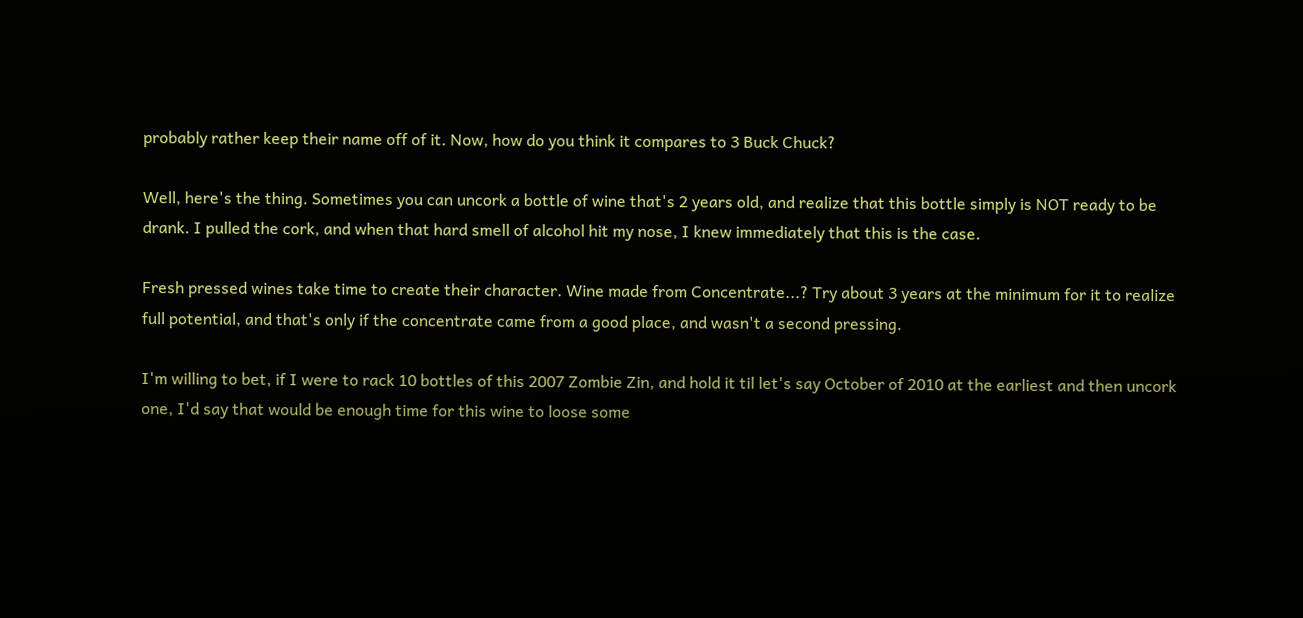probably rather keep their name off of it. Now, how do you think it compares to 3 Buck Chuck?

Well, here's the thing. Sometimes you can uncork a bottle of wine that's 2 years old, and realize that this bottle simply is NOT ready to be drank. I pulled the cork, and when that hard smell of alcohol hit my nose, I knew immediately that this is the case.

Fresh pressed wines take time to create their character. Wine made from Concentrate...? Try about 3 years at the minimum for it to realize full potential, and that's only if the concentrate came from a good place, and wasn't a second pressing.

I'm willing to bet, if I were to rack 10 bottles of this 2007 Zombie Zin, and hold it til let's say October of 2010 at the earliest and then uncork one, I'd say that would be enough time for this wine to loose some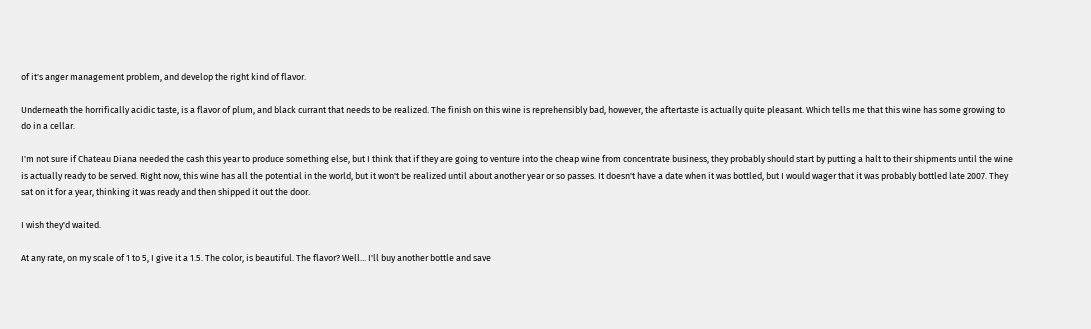of it's anger management problem, and develop the right kind of flavor.

Underneath the horrifically acidic taste, is a flavor of plum, and black currant that needs to be realized. The finish on this wine is reprehensibly bad, however, the aftertaste is actually quite pleasant. Which tells me that this wine has some growing to do in a cellar.

I'm not sure if Chateau Diana needed the cash this year to produce something else, but I think that if they are going to venture into the cheap wine from concentrate business, they probably should start by putting a halt to their shipments until the wine is actually ready to be served. Right now, this wine has all the potential in the world, but it won't be realized until about another year or so passes. It doesn't have a date when it was bottled, but I would wager that it was probably bottled late 2007. They sat on it for a year, thinking it was ready and then shipped it out the door.

I wish they'd waited.

At any rate, on my scale of 1 to 5, I give it a 1.5. The color, is beautiful. The flavor? Well... I'll buy another bottle and save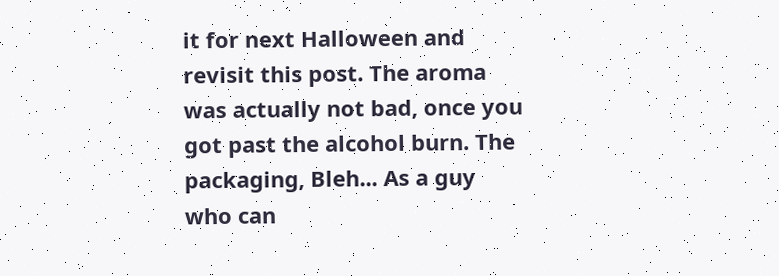it for next Halloween and revisit this post. The aroma was actually not bad, once you got past the alcohol burn. The packaging, Bleh... As a guy who can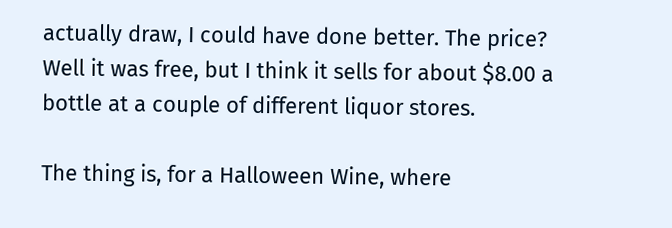actually draw, I could have done better. The price? Well it was free, but I think it sells for about $8.00 a bottle at a couple of different liquor stores.

The thing is, for a Halloween Wine, where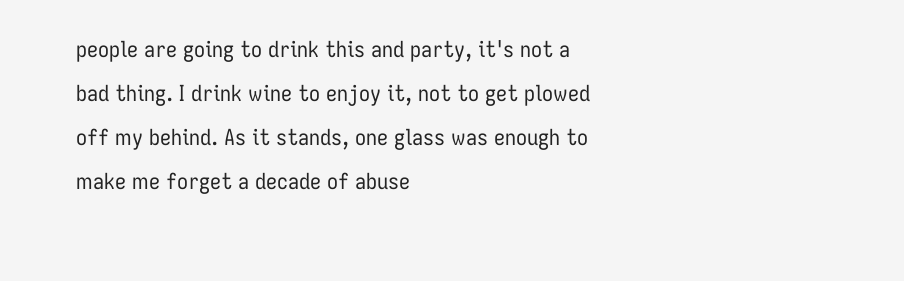people are going to drink this and party, it's not a bad thing. I drink wine to enjoy it, not to get plowed off my behind. As it stands, one glass was enough to make me forget a decade of abuse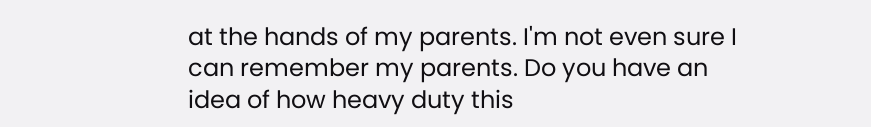at the hands of my parents. I'm not even sure I can remember my parents. Do you have an idea of how heavy duty this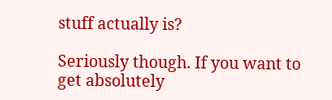stuff actually is?

Seriously though. If you want to get absolutely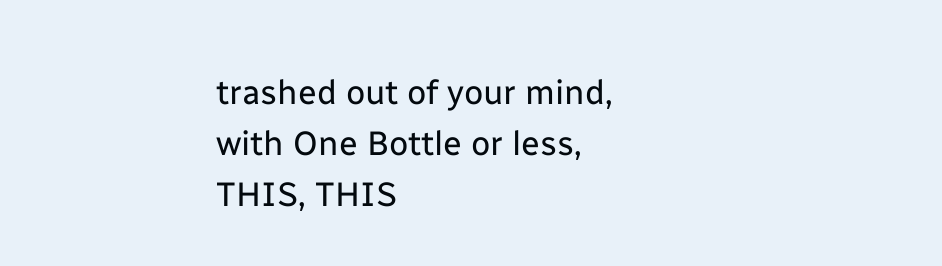trashed out of your mind, with One Bottle or less, THIS, THIS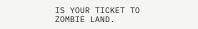IS YOUR TICKET TO ZOMBIE LAND.